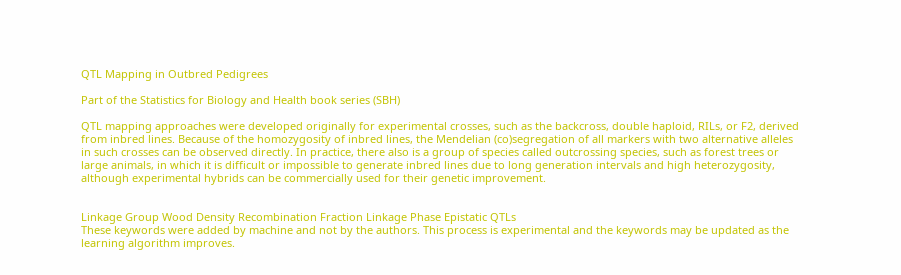QTL Mapping in Outbred Pedigrees

Part of the Statistics for Biology and Health book series (SBH)

QTL mapping approaches were developed originally for experimental crosses, such as the backcross, double haploid, RILs, or F2, derived from inbred lines. Because of the homozygosity of inbred lines, the Mendelian (co)segregation of all markers with two alternative alleles in such crosses can be observed directly. In practice, there also is a group of species called outcrossing species, such as forest trees or large animals, in which it is difficult or impossible to generate inbred lines due to long generation intervals and high heterozygosity, although experimental hybrids can be commercially used for their genetic improvement.


Linkage Group Wood Density Recombination Fraction Linkage Phase Epistatic QTLs
These keywords were added by machine and not by the authors. This process is experimental and the keywords may be updated as the learning algorithm improves.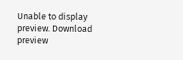Unable to display preview. Download preview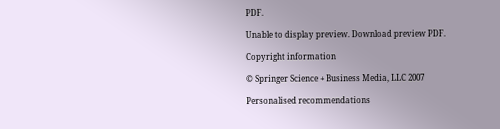PDF.

Unable to display preview. Download preview PDF.

Copyright information

© Springer Science + Business Media, LLC 2007

Personalised recommendations